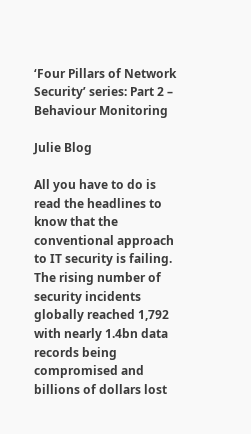‘Four Pillars of Network Security’ series: Part 2 – Behaviour Monitoring

Julie Blog

All you have to do is read the headlines to know that the conventional approach to IT security is failing. The rising number of security incidents globally reached 1,792 with nearly 1.4bn data records being compromised and billions of dollars lost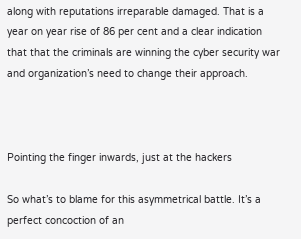along with reputations irreparable damaged. That is a year on year rise of 86 per cent and a clear indication that that the criminals are winning the cyber security war and organization’s need to change their approach.



Pointing the finger inwards, just at the hackers

So what’s to blame for this asymmetrical battle. It’s a perfect concoction of an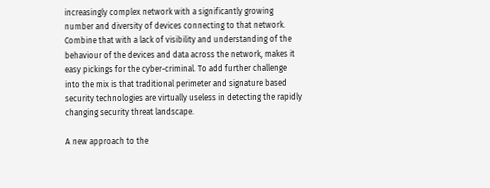increasingly complex network with a significantly growing number and diversity of devices connecting to that network. Combine that with a lack of visibility and understanding of the behaviour of the devices and data across the network, makes it easy pickings for the cyber-criminal. To add further challenge into the mix is that traditional perimeter and signature based security technologies are virtually useless in detecting the rapidly changing security threat landscape.

A new approach to the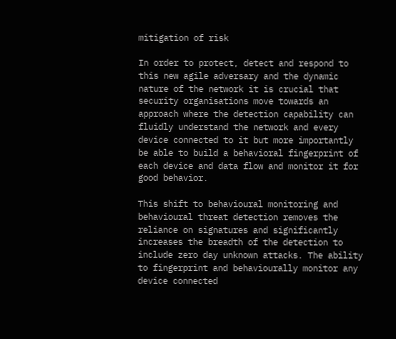mitigation of risk

In order to protect, detect and respond to this new agile adversary and the dynamic nature of the network it is crucial that security organisations move towards an approach where the detection capability can fluidly understand the network and every device connected to it but more importantly be able to build a behavioral fingerprint of each device and data flow and monitor it for good behavior.

This shift to behavioural monitoring and behavioural threat detection removes the reliance on signatures and significantly increases the breadth of the detection to include zero day unknown attacks. The ability to fingerprint and behaviourally monitor any device connected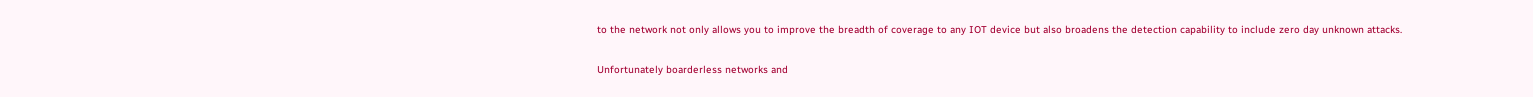to the network not only allows you to improve the breadth of coverage to any IOT device but also broadens the detection capability to include zero day unknown attacks.

Unfortunately boarderless networks and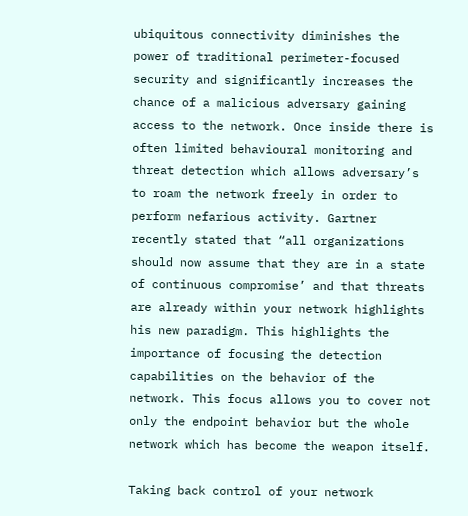ubiquitous connectivity diminishes the power of traditional perimeter-focused security and significantly increases the chance of a malicious adversary gaining access to the network. Once inside there is often limited behavioural monitoring and threat detection which allows adversary’s to roam the network freely in order to perform nefarious activity. Gartner recently stated that “all organizations should now assume that they are in a state of continuous compromise’ and that threats are already within your network highlights his new paradigm. This highlights the importance of focusing the detection capabilities on the behavior of the network. This focus allows you to cover not only the endpoint behavior but the whole network which has become the weapon itself.

Taking back control of your network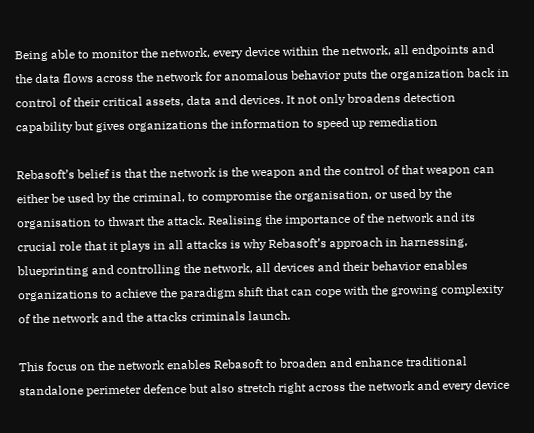Being able to monitor the network, every device within the network, all endpoints and the data flows across the network for anomalous behavior puts the organization back in control of their critical assets, data and devices. It not only broadens detection capability but gives organizations the information to speed up remediation

Rebasoft’s belief is that the network is the weapon and the control of that weapon can either be used by the criminal, to compromise the organisation, or used by the organisation to thwart the attack. Realising the importance of the network and its crucial role that it plays in all attacks is why Rebasoft’s approach in harnessing, blueprinting and controlling the network, all devices and their behavior enables organizations to achieve the paradigm shift that can cope with the growing complexity of the network and the attacks criminals launch.

This focus on the network enables Rebasoft to broaden and enhance traditional standalone perimeter defence but also stretch right across the network and every device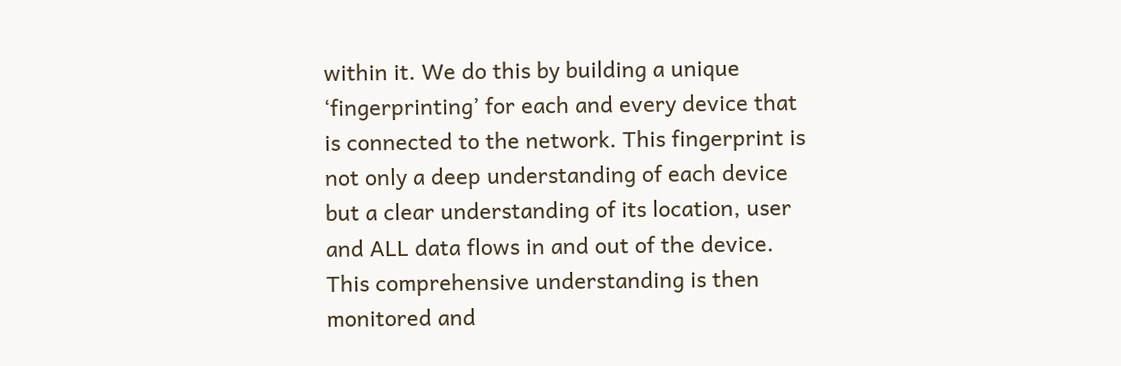within it. We do this by building a unique ‘fingerprinting’ for each and every device that is connected to the network. This fingerprint is not only a deep understanding of each device but a clear understanding of its location, user and ALL data flows in and out of the device. This comprehensive understanding is then monitored and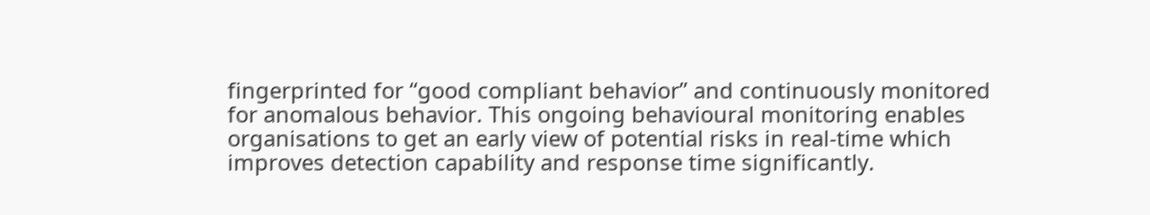fingerprinted for “good compliant behavior” and continuously monitored for anomalous behavior. This ongoing behavioural monitoring enables organisations to get an early view of potential risks in real-time which improves detection capability and response time significantly.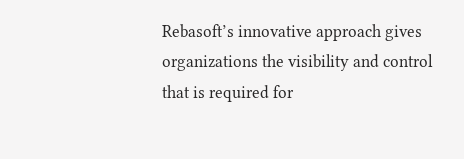Rebasoft’s innovative approach gives organizations the visibility and control that is required for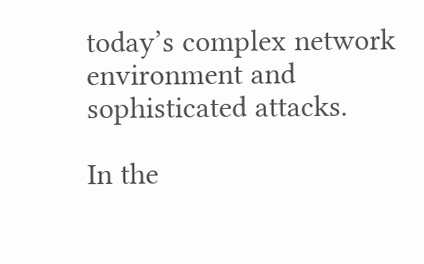today’s complex network environment and sophisticated attacks.

In the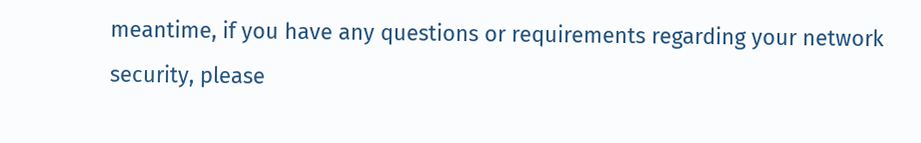meantime, if you have any questions or requirements regarding your network security, please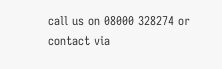call us on 08000 328274 or contact via